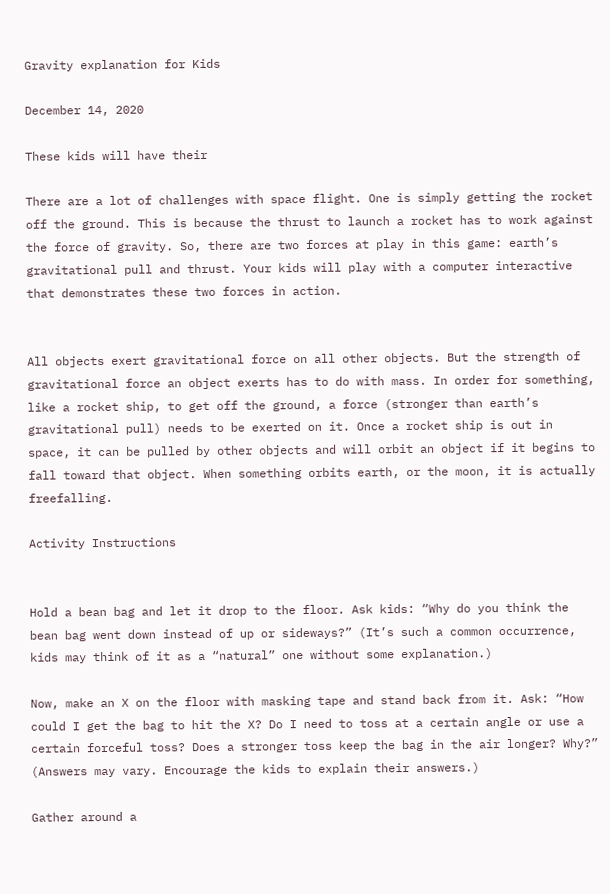Gravity explanation for Kids

December 14, 2020

These kids will have their

There are a lot of challenges with space flight. One is simply getting the rocket off the ground. This is because the thrust to launch a rocket has to work against the force of gravity. So, there are two forces at play in this game: earth’s gravitational pull and thrust. Your kids will play with a computer interactive that demonstrates these two forces in action.


All objects exert gravitational force on all other objects. But the strength of gravitational force an object exerts has to do with mass. In order for something, like a rocket ship, to get off the ground, a force (stronger than earth’s gravitational pull) needs to be exerted on it. Once a rocket ship is out in space, it can be pulled by other objects and will orbit an object if it begins to fall toward that object. When something orbits earth, or the moon, it is actually freefalling.

Activity Instructions


Hold a bean bag and let it drop to the floor. Ask kids: “Why do you think the bean bag went down instead of up or sideways?” (It’s such a common occurrence, kids may think of it as a “natural” one without some explanation.)

Now, make an X on the floor with masking tape and stand back from it. Ask: “How could I get the bag to hit the X? Do I need to toss at a certain angle or use a certain forceful toss? Does a stronger toss keep the bag in the air longer? Why?” (Answers may vary. Encourage the kids to explain their answers.)

Gather around a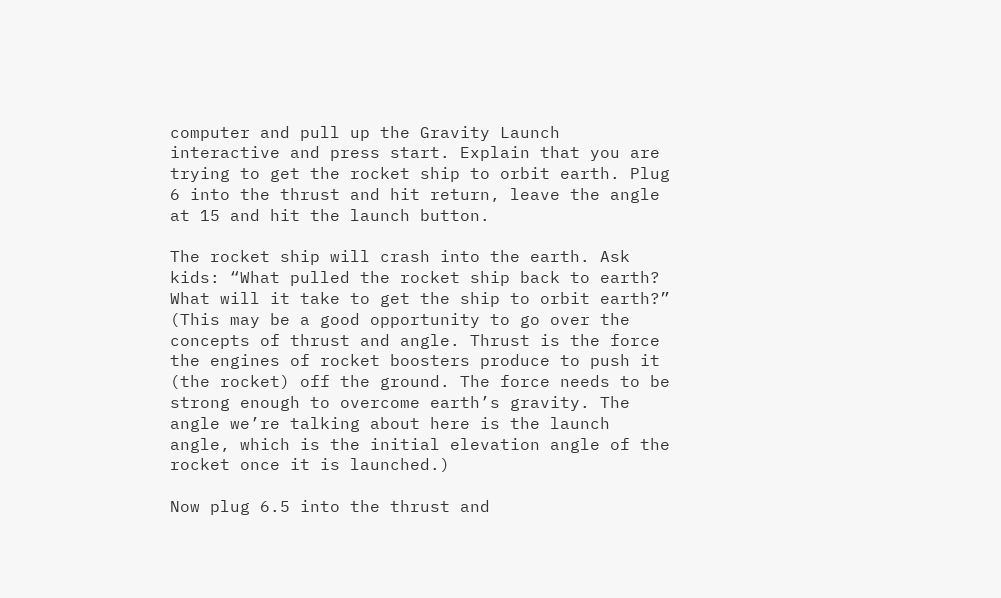computer and pull up the Gravity Launch interactive and press start. Explain that you are trying to get the rocket ship to orbit earth. Plug 6 into the thrust and hit return, leave the angle at 15 and hit the launch button.

The rocket ship will crash into the earth. Ask kids: “What pulled the rocket ship back to earth? What will it take to get the ship to orbit earth?” (This may be a good opportunity to go over the concepts of thrust and angle. Thrust is the force the engines of rocket boosters produce to push it (the rocket) off the ground. The force needs to be strong enough to overcome earth’s gravity. The angle we’re talking about here is the launch angle, which is the initial elevation angle of the rocket once it is launched.)

Now plug 6.5 into the thrust and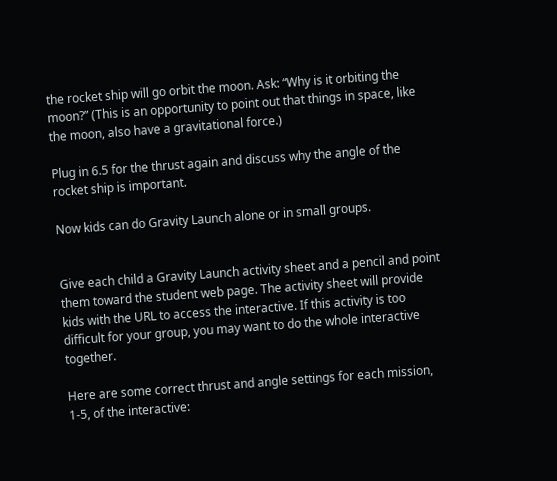the rocket ship will go orbit the moon. Ask: “Why is it orbiting the moon?” (This is an opportunity to point out that things in space, like the moon, also have a gravitational force.)

Plug in 6.5 for the thrust again and discuss why the angle of the rocket ship is important.

Now kids can do Gravity Launch alone or in small groups.


Give each child a Gravity Launch activity sheet and a pencil and point them toward the student web page. The activity sheet will provide kids with the URL to access the interactive. If this activity is too difficult for your group, you may want to do the whole interactive together.

Here are some correct thrust and angle settings for each mission, 1-5, of the interactive: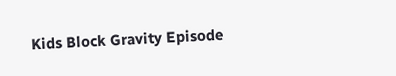Kids Block Gravity Episode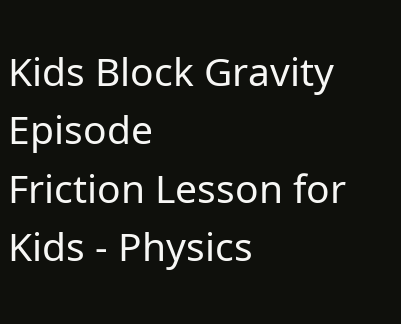Kids Block Gravity Episode
Friction Lesson for Kids - Physics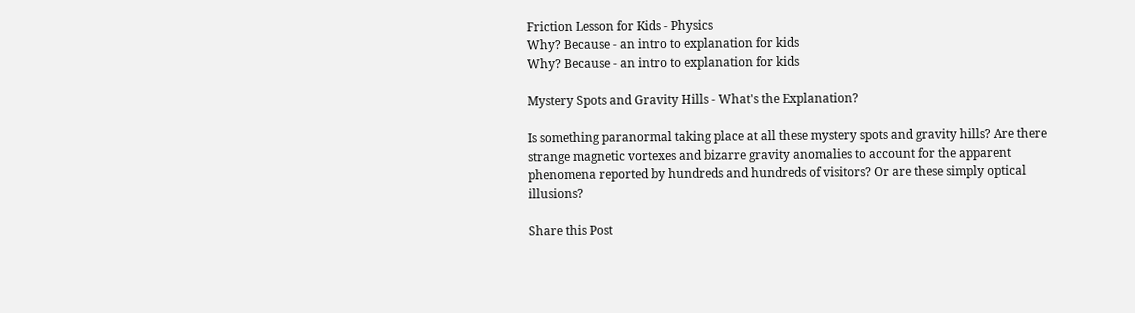Friction Lesson for Kids - Physics
Why? Because - an intro to explanation for kids
Why? Because - an intro to explanation for kids

Mystery Spots and Gravity Hills - What's the Explanation?

Is something paranormal taking place at all these mystery spots and gravity hills? Are there strange magnetic vortexes and bizarre gravity anomalies to account for the apparent phenomena reported by hundreds and hundreds of visitors? Or are these simply optical illusions?

Share this Post